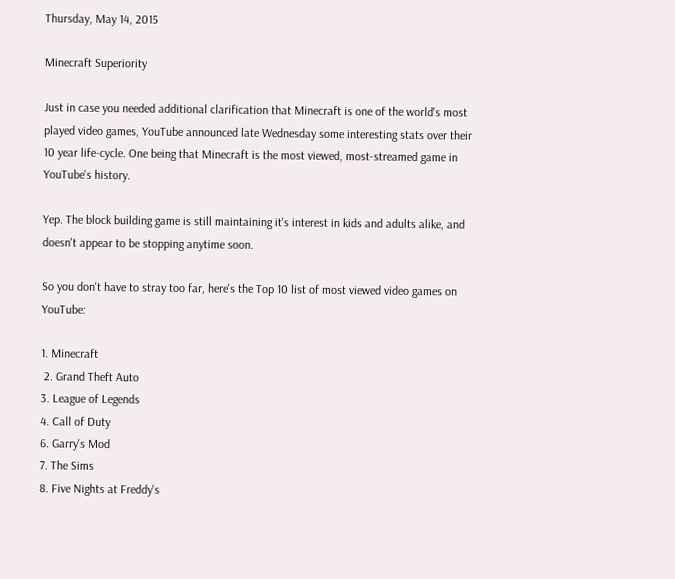Thursday, May 14, 2015

Minecraft Superiority

Just in case you needed additional clarification that Minecraft is one of the world's most played video games, YouTube announced late Wednesday some interesting stats over their 10 year life-cycle. One being that Minecraft is the most viewed, most-streamed game in YouTube's history.

Yep. The block building game is still maintaining it's interest in kids and adults alike, and doesn't appear to be stopping anytime soon.

So you don't have to stray too far, here's the Top 10 list of most viewed video games on YouTube:

1. Minecraft
 2. Grand Theft Auto
3. League of Legends
4. Call of Duty
6. Garry's Mod
7. The Sims
8. Five Nights at Freddy's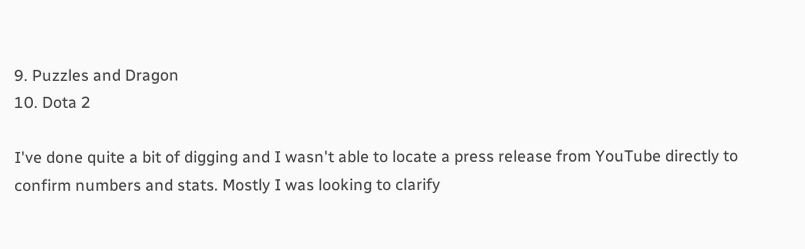9. Puzzles and Dragon
10. Dota 2

I've done quite a bit of digging and I wasn't able to locate a press release from YouTube directly to confirm numbers and stats. Mostly I was looking to clarify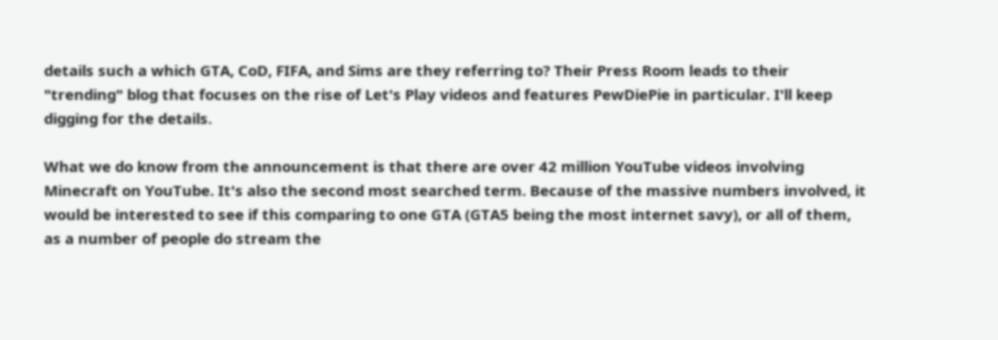details such a which GTA, CoD, FIFA, and Sims are they referring to? Their Press Room leads to their "trending" blog that focuses on the rise of Let's Play videos and features PewDiePie in particular. I'll keep digging for the details.

What we do know from the announcement is that there are over 42 million YouTube videos involving Minecraft on YouTube. It's also the second most searched term. Because of the massive numbers involved, it would be interested to see if this comparing to one GTA (GTA5 being the most internet savy), or all of them, as a number of people do stream the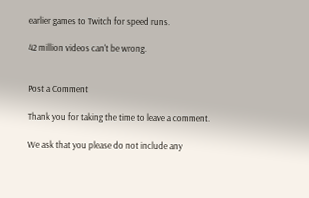earlier games to Twitch for speed runs.

42 million videos can't be wrong.


Post a Comment

Thank you for taking the time to leave a comment.

We ask that you please do not include any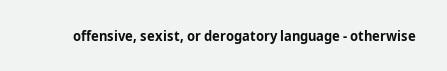offensive, sexist, or derogatory language - otherwise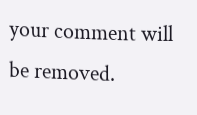your comment will be removed.